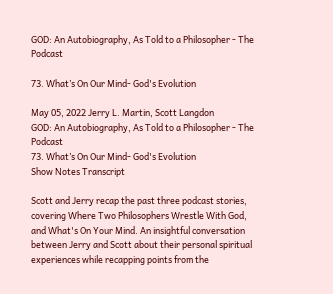GOD: An Autobiography, As Told to a Philosopher - The Podcast

73. What’s On Our Mind- God's Evolution

May 05, 2022 Jerry L. Martin, Scott Langdon
GOD: An Autobiography, As Told to a Philosopher - The Podcast
73. What’s On Our Mind- God's Evolution
Show Notes Transcript

Scott and Jerry recap the past three podcast stories, covering Where Two Philosophers Wrestle With God, and What's On Your Mind. An insightful conversation between Jerry and Scott about their personal spiritual experiences while recapping points from the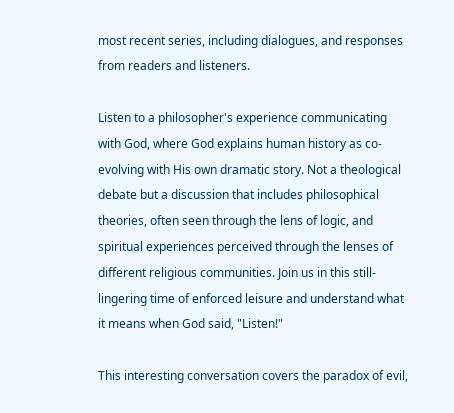most recent series, including dialogues, and responses from readers and listeners.

Listen to a philosopher's experience communicating with God, where God explains human history as co-evolving with His own dramatic story. Not a theological debate but a discussion that includes philosophical theories, often seen through the lens of logic, and spiritual experiences perceived through the lenses of different religious communities. Join us in this still-lingering time of enforced leisure and understand what it means when God said, "Listen!"

This interesting conversation covers the paradox of evil,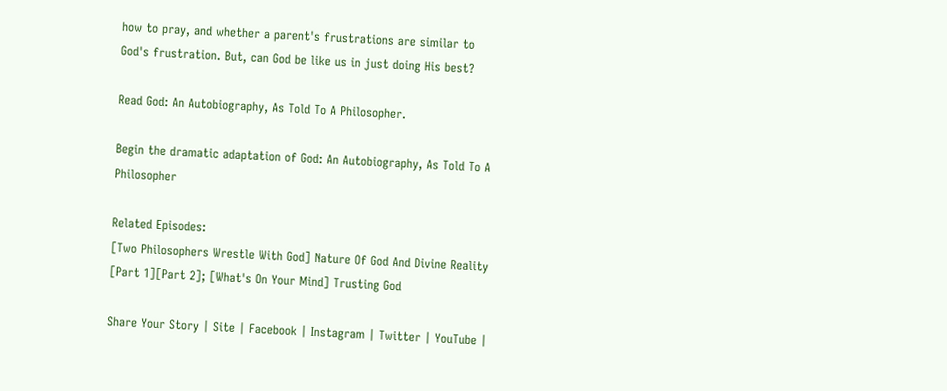how to pray, and whether a parent's frustrations are similar to God's frustration. But, can God be like us in just doing His best?

Read God: An Autobiography, As Told To A Philosopher.

Begin the dramatic adaptation of God: An Autobiography, As Told To A Philosopher

Related Episodes:
[Two Philosophers Wrestle With God] Nature Of God And Divine Reality [Part 1][Part 2]; [What's On Your Mind] Trusting God

Share Your Story | Site | Facebook | Instagram | Twitter | YouTube |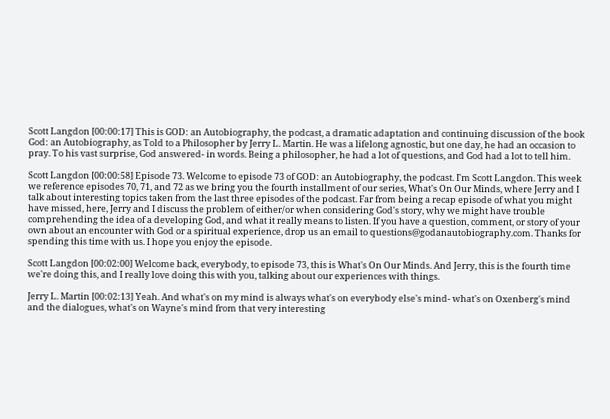Scott Langdon [00:00:17] This is GOD: an Autobiography, the podcast, a dramatic adaptation and continuing discussion of the book God: an Autobiography, as Told to a Philosopher by Jerry L. Martin. He was a lifelong agnostic, but one day, he had an occasion to pray. To his vast surprise, God answered- in words. Being a philosopher, he had a lot of questions, and God had a lot to tell him.

Scott Langdon [00:00:58] Episode 73. Welcome to episode 73 of GOD: an Autobiography, the podcast. I'm Scott Langdon. This week we reference episodes 70, 71, and 72 as we bring you the fourth installment of our series, What's On Our Minds, where Jerry and I talk about interesting topics taken from the last three episodes of the podcast. Far from being a recap episode of what you might have missed, here, Jerry and I discuss the problem of either/or when considering God's story, why we might have trouble comprehending the idea of a developing God, and what it really means to listen. If you have a question, comment, or story of your own about an encounter with God or a spiritual experience, drop us an email to questions@godanautobiography.com. Thanks for spending this time with us. I hope you enjoy the episode.

Scott Langdon [00:02:00] Welcome back, everybody, to episode 73, this is What's On Our Minds. And Jerry, this is the fourth time we're doing this, and I really love doing this with you, talking about our experiences with things.

Jerry L. Martin [00:02:13] Yeah. And what's on my mind is always what's on everybody else's mind- what's on Oxenberg's mind and the dialogues, what's on Wayne's mind from that very interesting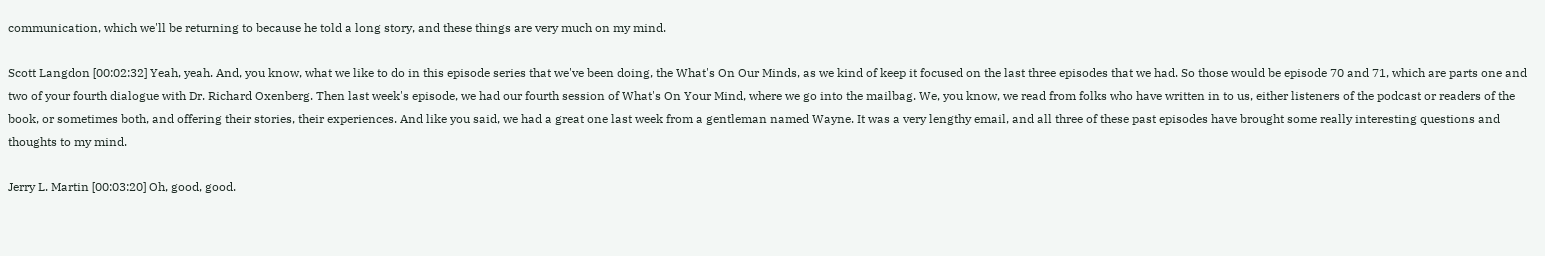communication, which we'll be returning to because he told a long story, and these things are very much on my mind.

Scott Langdon [00:02:32] Yeah, yeah. And, you know, what we like to do in this episode series that we've been doing, the What's On Our Minds, as we kind of keep it focused on the last three episodes that we had. So those would be episode 70 and 71, which are parts one and two of your fourth dialogue with Dr. Richard Oxenberg. Then last week's episode, we had our fourth session of What's On Your Mind, where we go into the mailbag. We, you know, we read from folks who have written in to us, either listeners of the podcast or readers of the book, or sometimes both, and offering their stories, their experiences. And like you said, we had a great one last week from a gentleman named Wayne. It was a very lengthy email, and all three of these past episodes have brought some really interesting questions and thoughts to my mind.

Jerry L. Martin [00:03:20] Oh, good, good.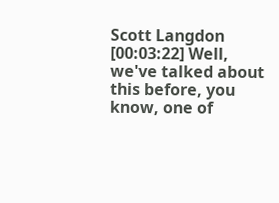Scott Langdon [00:03:22] Well, we've talked about this before, you know, one of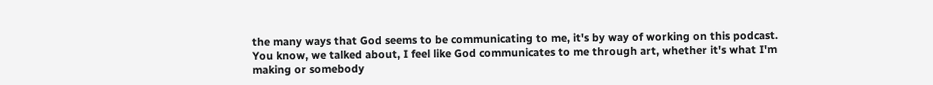the many ways that God seems to be communicating to me, it's by way of working on this podcast. You know, we talked about, I feel like God communicates to me through art, whether it's what I'm making or somebody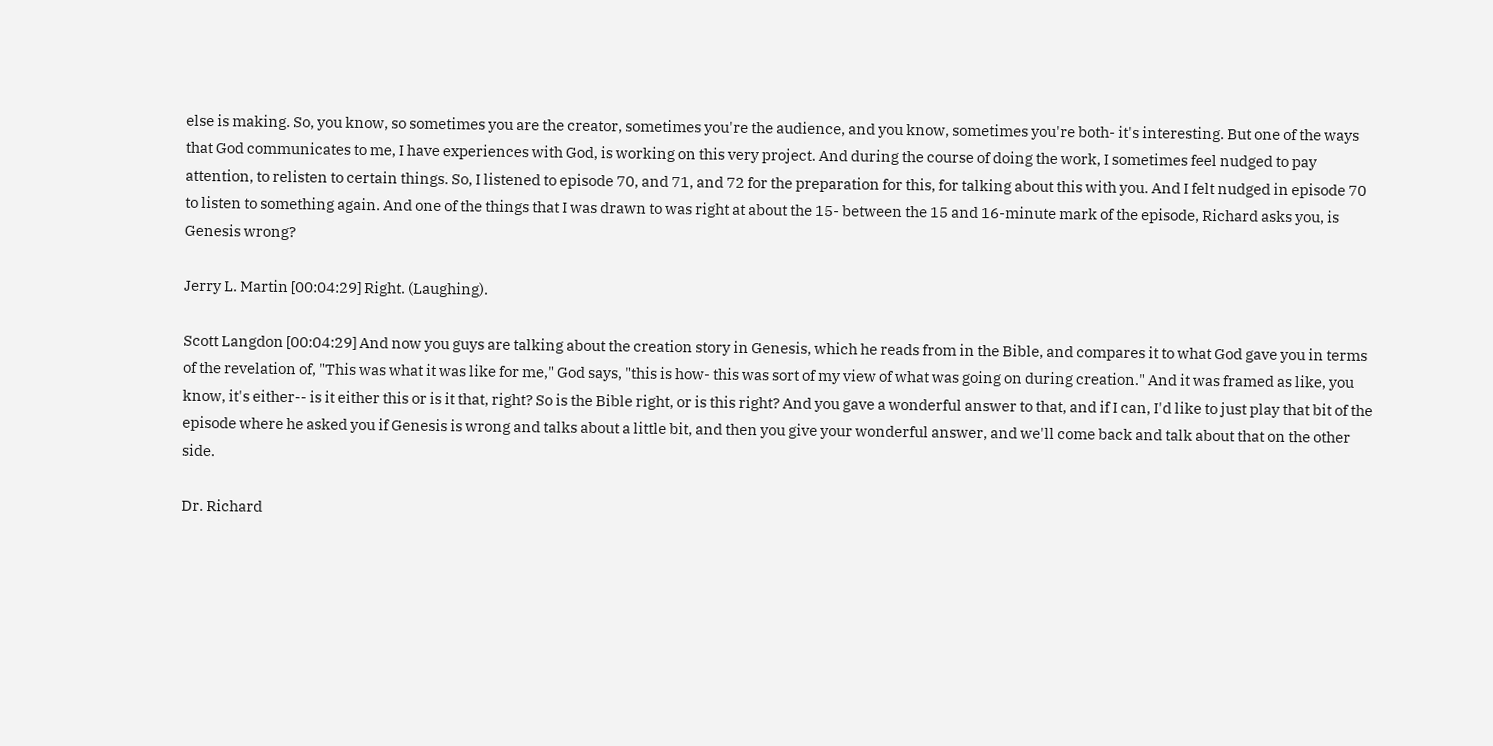else is making. So, you know, so sometimes you are the creator, sometimes you're the audience, and you know, sometimes you're both- it's interesting. But one of the ways that God communicates to me, I have experiences with God, is working on this very project. And during the course of doing the work, I sometimes feel nudged to pay attention, to relisten to certain things. So, I listened to episode 70, and 71, and 72 for the preparation for this, for talking about this with you. And I felt nudged in episode 70 to listen to something again. And one of the things that I was drawn to was right at about the 15- between the 15 and 16-minute mark of the episode, Richard asks you, is Genesis wrong?

Jerry L. Martin [00:04:29] Right. (Laughing).

Scott Langdon [00:04:29] And now you guys are talking about the creation story in Genesis, which he reads from in the Bible, and compares it to what God gave you in terms of the revelation of, "This was what it was like for me," God says, "this is how- this was sort of my view of what was going on during creation." And it was framed as like, you know, it's either-- is it either this or is it that, right? So is the Bible right, or is this right? And you gave a wonderful answer to that, and if I can, I'd like to just play that bit of the episode where he asked you if Genesis is wrong and talks about a little bit, and then you give your wonderful answer, and we'll come back and talk about that on the other side.

Dr. Richard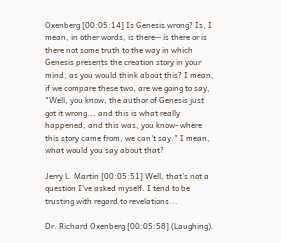Oxenberg [00:05:14] Is Genesis wrong? Is, I mean, in other words, is there-- is there or is there not some truth to the way in which Genesis presents the creation story in your mind, as you would think about this? I mean, if we compare these two, are we going to say, "Well, you know, the author of Genesis just got it wrong... and this is what really happened, and this was, you know- where this story came from, we can't say." I mean, what would you say about that?

Jerry L. Martin [00:05:51] Well, that's not a question I've asked myself. I tend to be trusting with regard to revelations...

Dr. Richard Oxenberg [00:05:58] (Laughing).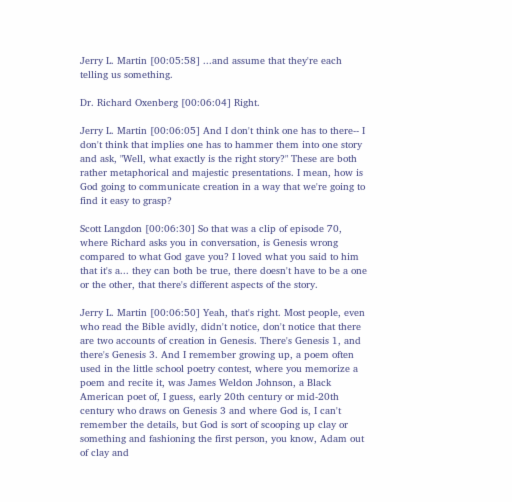Jerry L. Martin [00:05:58] ...and assume that they're each telling us something.

Dr. Richard Oxenberg [00:06:04] Right.

Jerry L. Martin [00:06:05] And I don't think one has to there-- I don't think that implies one has to hammer them into one story and ask, "Well, what exactly is the right story?" These are both rather metaphorical and majestic presentations. I mean, how is God going to communicate creation in a way that we're going to find it easy to grasp?

Scott Langdon [00:06:30] So that was a clip of episode 70, where Richard asks you in conversation, is Genesis wrong compared to what God gave you? I loved what you said to him that it's a... they can both be true, there doesn't have to be a one or the other, that there's different aspects of the story.

Jerry L. Martin [00:06:50] Yeah, that's right. Most people, even who read the Bible avidly, didn't notice, don't notice that there are two accounts of creation in Genesis. There's Genesis 1, and there's Genesis 3. And I remember growing up, a poem often used in the little school poetry contest, where you memorize a poem and recite it, was James Weldon Johnson, a Black American poet of, I guess, early 20th century or mid-20th century who draws on Genesis 3 and where God is, I can't remember the details, but God is sort of scooping up clay or something and fashioning the first person, you know, Adam out of clay and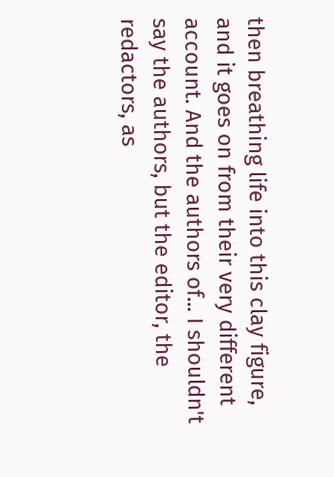then breathing life into this clay figure, and it goes on from their very different account. And the authors of... I shouldn't say the authors, but the editor, the redactors, as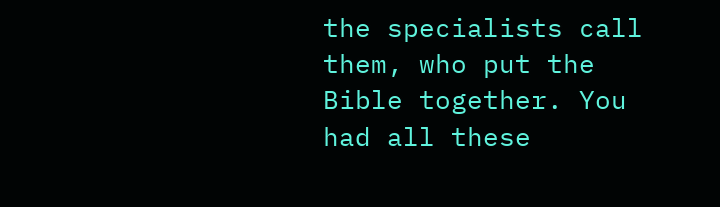the specialists call them, who put the Bible together. You had all these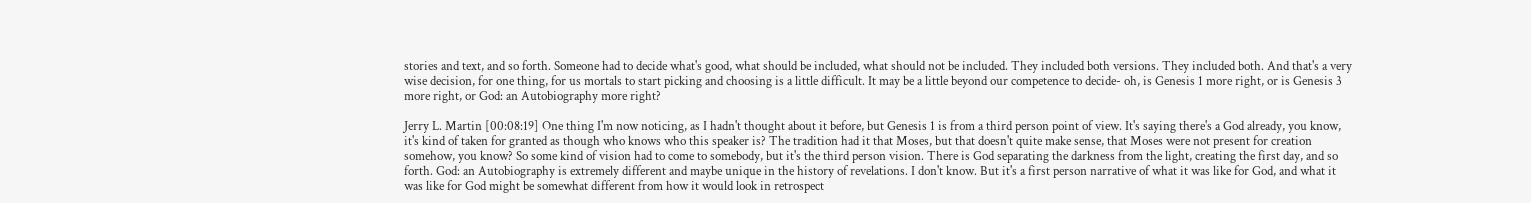stories and text, and so forth. Someone had to decide what's good, what should be included, what should not be included. They included both versions. They included both. And that's a very wise decision, for one thing, for us mortals to start picking and choosing is a little difficult. It may be a little beyond our competence to decide- oh, is Genesis 1 more right, or is Genesis 3 more right, or God: an Autobiography more right?

Jerry L. Martin [00:08:19] One thing I'm now noticing, as I hadn't thought about it before, but Genesis 1 is from a third person point of view. It's saying there's a God already, you know, it's kind of taken for granted as though who knows who this speaker is? The tradition had it that Moses, but that doesn't quite make sense, that Moses were not present for creation somehow, you know? So some kind of vision had to come to somebody, but it's the third person vision. There is God separating the darkness from the light, creating the first day, and so forth. God: an Autobiography is extremely different and maybe unique in the history of revelations. I don't know. But it's a first person narrative of what it was like for God, and what it was like for God might be somewhat different from how it would look in retrospect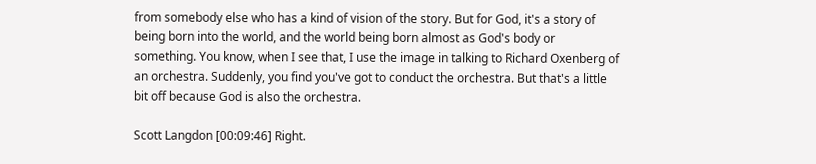from somebody else who has a kind of vision of the story. But for God, it's a story of being born into the world, and the world being born almost as God's body or something. You know, when I see that, I use the image in talking to Richard Oxenberg of an orchestra. Suddenly, you find you've got to conduct the orchestra. But that's a little bit off because God is also the orchestra.

Scott Langdon [00:09:46] Right.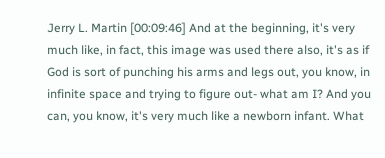Jerry L. Martin [00:09:46] And at the beginning, it's very much like, in fact, this image was used there also, it's as if God is sort of punching his arms and legs out, you know, in infinite space and trying to figure out- what am I? And you can, you know, it's very much like a newborn infant. What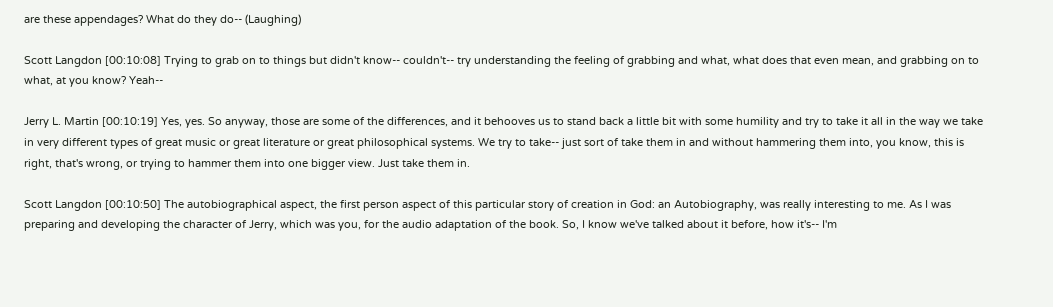are these appendages? What do they do-- (Laughing)

Scott Langdon [00:10:08] Trying to grab on to things but didn't know-- couldn't-- try understanding the feeling of grabbing and what, what does that even mean, and grabbing on to what, at you know? Yeah--

Jerry L. Martin [00:10:19] Yes, yes. So anyway, those are some of the differences, and it behooves us to stand back a little bit with some humility and try to take it all in the way we take in very different types of great music or great literature or great philosophical systems. We try to take-- just sort of take them in and without hammering them into, you know, this is right, that's wrong, or trying to hammer them into one bigger view. Just take them in.

Scott Langdon [00:10:50] The autobiographical aspect, the first person aspect of this particular story of creation in God: an Autobiography, was really interesting to me. As I was preparing and developing the character of Jerry, which was you, for the audio adaptation of the book. So, I know we've talked about it before, how it's-- I'm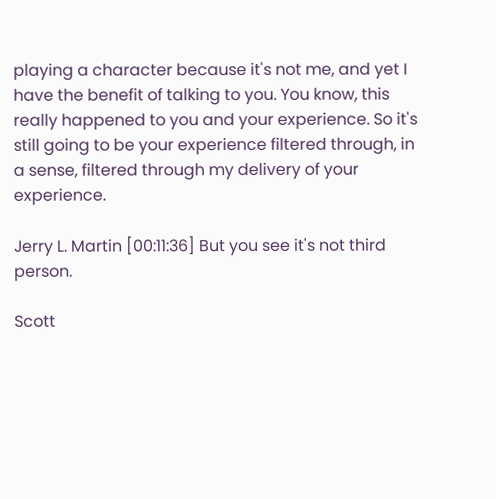playing a character because it's not me, and yet I have the benefit of talking to you. You know, this really happened to you and your experience. So it's still going to be your experience filtered through, in a sense, filtered through my delivery of your experience.

Jerry L. Martin [00:11:36] But you see it's not third person.

Scott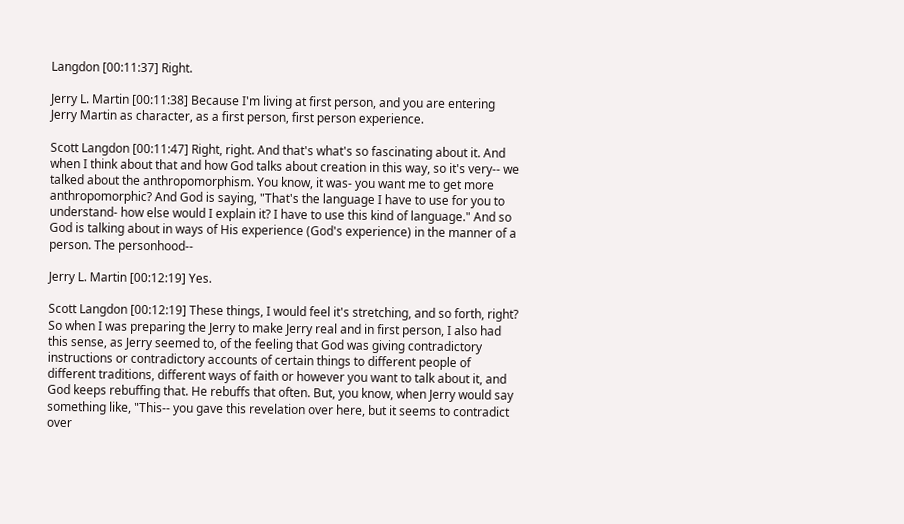Langdon [00:11:37] Right.

Jerry L. Martin [00:11:38] Because I'm living at first person, and you are entering Jerry Martin as character, as a first person, first person experience.

Scott Langdon [00:11:47] Right, right. And that's what's so fascinating about it. And when I think about that and how God talks about creation in this way, so it's very-- we talked about the anthropomorphism. You know, it was- you want me to get more anthropomorphic? And God is saying, "That's the language I have to use for you to understand- how else would I explain it? I have to use this kind of language." And so God is talking about in ways of His experience (God's experience) in the manner of a person. The personhood--

Jerry L. Martin [00:12:19] Yes.

Scott Langdon [00:12:19] These things, I would feel it's stretching, and so forth, right? So when I was preparing the Jerry to make Jerry real and in first person, I also had this sense, as Jerry seemed to, of the feeling that God was giving contradictory instructions or contradictory accounts of certain things to different people of different traditions, different ways of faith or however you want to talk about it, and God keeps rebuffing that. He rebuffs that often. But, you know, when Jerry would say something like, "This-- you gave this revelation over here, but it seems to contradict over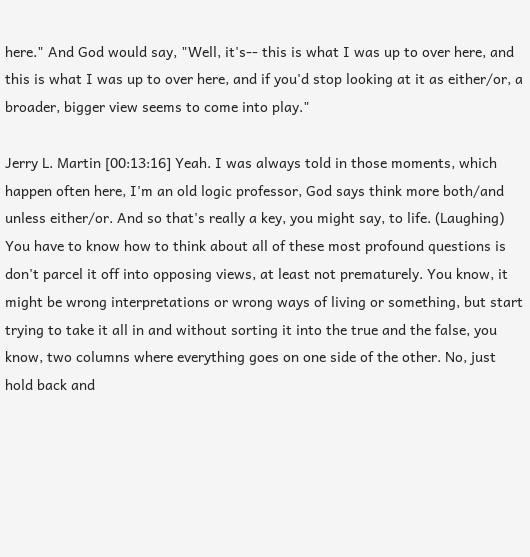here." And God would say, "Well, it's-- this is what I was up to over here, and this is what I was up to over here, and if you'd stop looking at it as either/or, a broader, bigger view seems to come into play."

Jerry L. Martin [00:13:16] Yeah. I was always told in those moments, which happen often here, I'm an old logic professor, God says think more both/and unless either/or. And so that's really a key, you might say, to life. (Laughing) You have to know how to think about all of these most profound questions is don't parcel it off into opposing views, at least not prematurely. You know, it might be wrong interpretations or wrong ways of living or something, but start trying to take it all in and without sorting it into the true and the false, you know, two columns where everything goes on one side of the other. No, just hold back and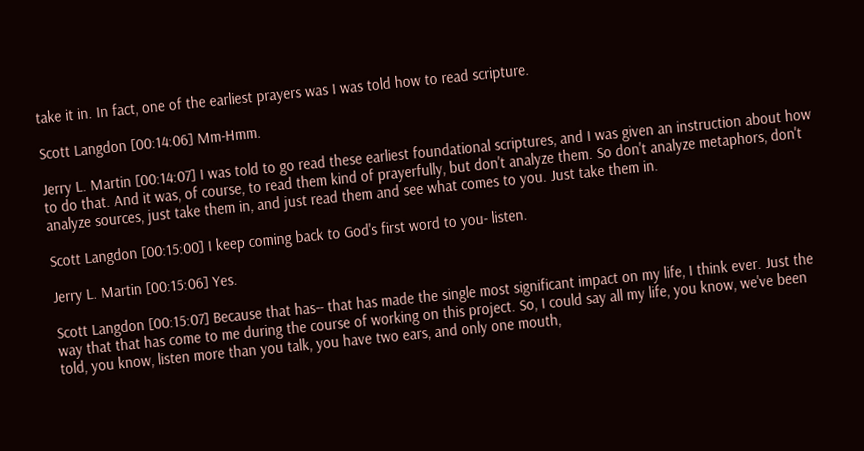take it in. In fact, one of the earliest prayers was I was told how to read scripture.

Scott Langdon [00:14:06] Mm-Hmm.

Jerry L. Martin [00:14:07] I was told to go read these earliest foundational scriptures, and I was given an instruction about how to do that. And it was, of course, to read them kind of prayerfully, but don't analyze them. So don't analyze metaphors, don't analyze sources, just take them in, and just read them and see what comes to you. Just take them in.

Scott Langdon [00:15:00] I keep coming back to God's first word to you- listen.

Jerry L. Martin [00:15:06] Yes.

Scott Langdon [00:15:07] Because that has-- that has made the single most significant impact on my life, I think ever. Just the way that that has come to me during the course of working on this project. So, I could say all my life, you know, we've been told, you know, listen more than you talk, you have two ears, and only one mouth,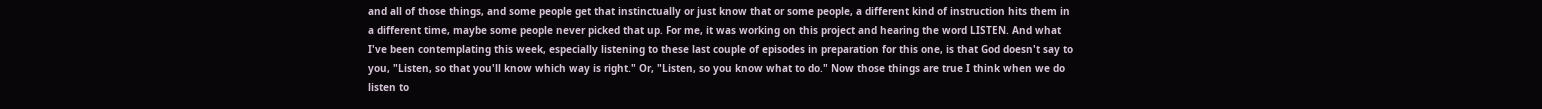and all of those things, and some people get that instinctually or just know that or some people, a different kind of instruction hits them in a different time, maybe some people never picked that up. For me, it was working on this project and hearing the word LISTEN. And what I've been contemplating this week, especially listening to these last couple of episodes in preparation for this one, is that God doesn't say to you, "Listen, so that you'll know which way is right." Or, "Listen, so you know what to do." Now those things are true I think when we do listen to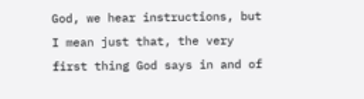God, we hear instructions, but I mean just that, the very first thing God says in and of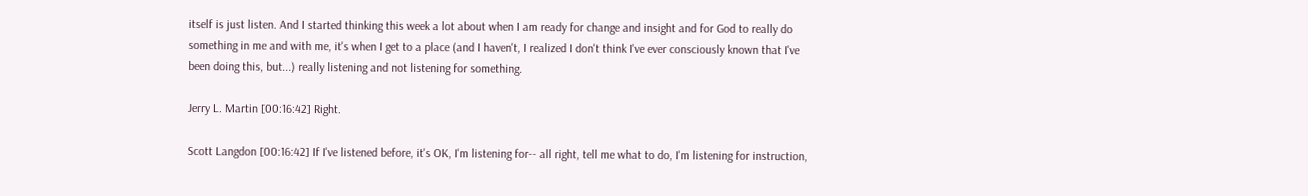itself is just listen. And I started thinking this week a lot about when I am ready for change and insight and for God to really do something in me and with me, it's when I get to a place (and I haven't, I realized I don't think I've ever consciously known that I've been doing this, but...) really listening and not listening for something.

Jerry L. Martin [00:16:42] Right.

Scott Langdon [00:16:42] If I've listened before, it's OK, I'm listening for-- all right, tell me what to do, I'm listening for instruction,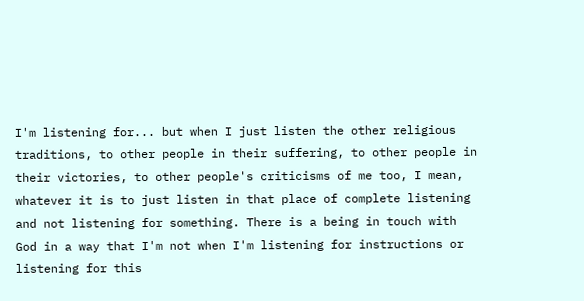I'm listening for... but when I just listen the other religious traditions, to other people in their suffering, to other people in their victories, to other people's criticisms of me too, I mean, whatever it is to just listen in that place of complete listening and not listening for something. There is a being in touch with God in a way that I'm not when I'm listening for instructions or listening for this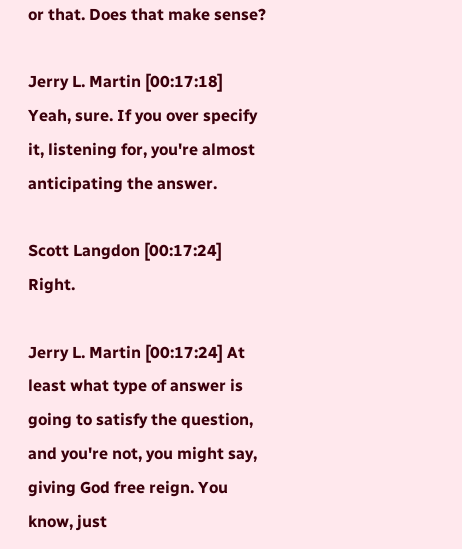or that. Does that make sense?

Jerry L. Martin [00:17:18] Yeah, sure. If you over specify it, listening for, you're almost anticipating the answer.

Scott Langdon [00:17:24] Right.

Jerry L. Martin [00:17:24] At least what type of answer is going to satisfy the question, and you're not, you might say, giving God free reign. You know, just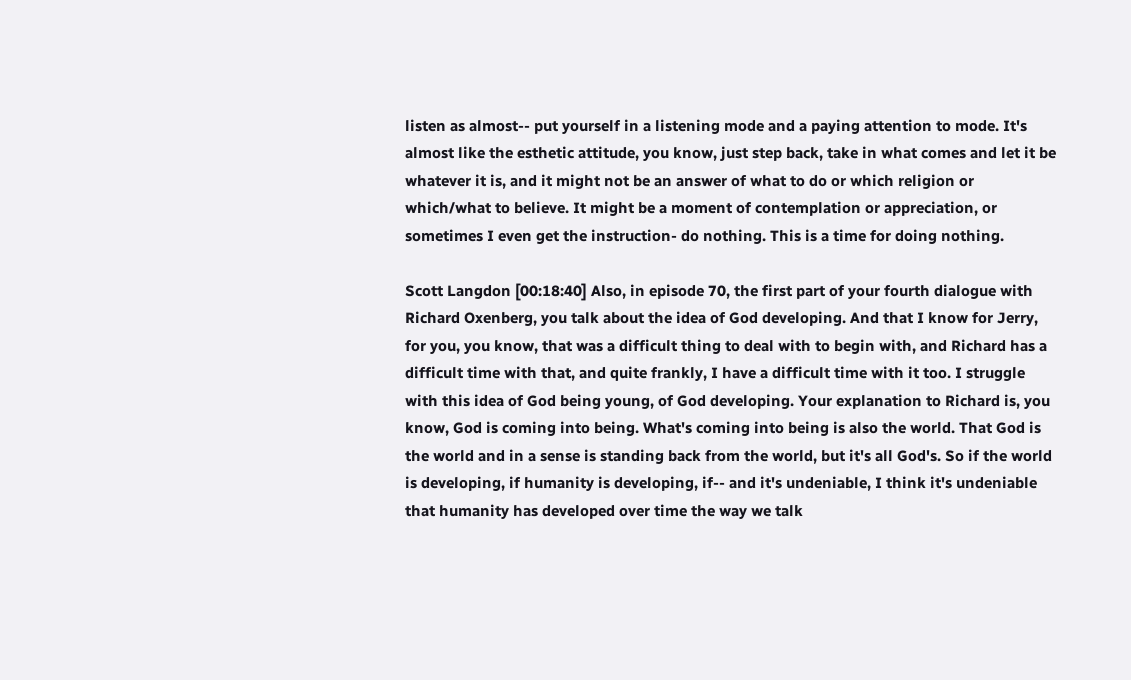listen as almost-- put yourself in a listening mode and a paying attention to mode. It's almost like the esthetic attitude, you know, just step back, take in what comes and let it be whatever it is, and it might not be an answer of what to do or which religion or which/what to believe. It might be a moment of contemplation or appreciation, or sometimes I even get the instruction- do nothing. This is a time for doing nothing.

Scott Langdon [00:18:40] Also, in episode 70, the first part of your fourth dialogue with Richard Oxenberg, you talk about the idea of God developing. And that I know for Jerry, for you, you know, that was a difficult thing to deal with to begin with, and Richard has a difficult time with that, and quite frankly, I have a difficult time with it too. I struggle with this idea of God being young, of God developing. Your explanation to Richard is, you know, God is coming into being. What's coming into being is also the world. That God is the world and in a sense is standing back from the world, but it's all God's. So if the world is developing, if humanity is developing, if-- and it's undeniable, I think it's undeniable that humanity has developed over time the way we talk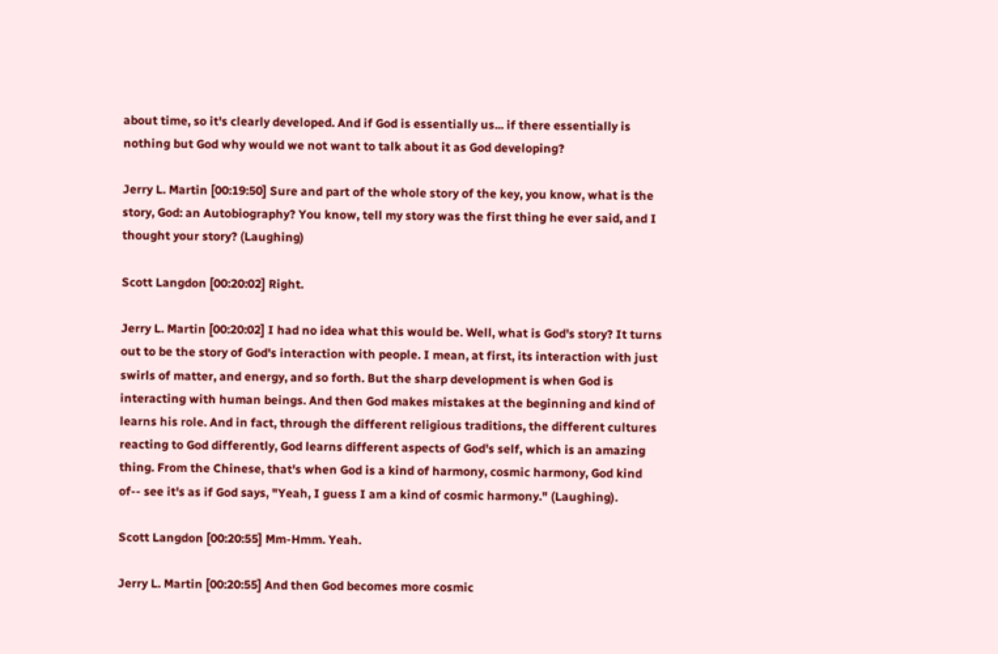about time, so it's clearly developed. And if God is essentially us... if there essentially is nothing but God why would we not want to talk about it as God developing?

Jerry L. Martin [00:19:50] Sure and part of the whole story of the key, you know, what is the story, God: an Autobiography? You know, tell my story was the first thing he ever said, and I thought your story? (Laughing)

Scott Langdon [00:20:02] Right.

Jerry L. Martin [00:20:02] I had no idea what this would be. Well, what is God's story? It turns out to be the story of God's interaction with people. I mean, at first, its interaction with just swirls of matter, and energy, and so forth. But the sharp development is when God is interacting with human beings. And then God makes mistakes at the beginning and kind of learns his role. And in fact, through the different religious traditions, the different cultures reacting to God differently, God learns different aspects of God's self, which is an amazing thing. From the Chinese, that's when God is a kind of harmony, cosmic harmony, God kind of-- see it's as if God says, "Yeah, I guess I am a kind of cosmic harmony." (Laughing).

Scott Langdon [00:20:55] Mm-Hmm. Yeah.

Jerry L. Martin [00:20:55] And then God becomes more cosmic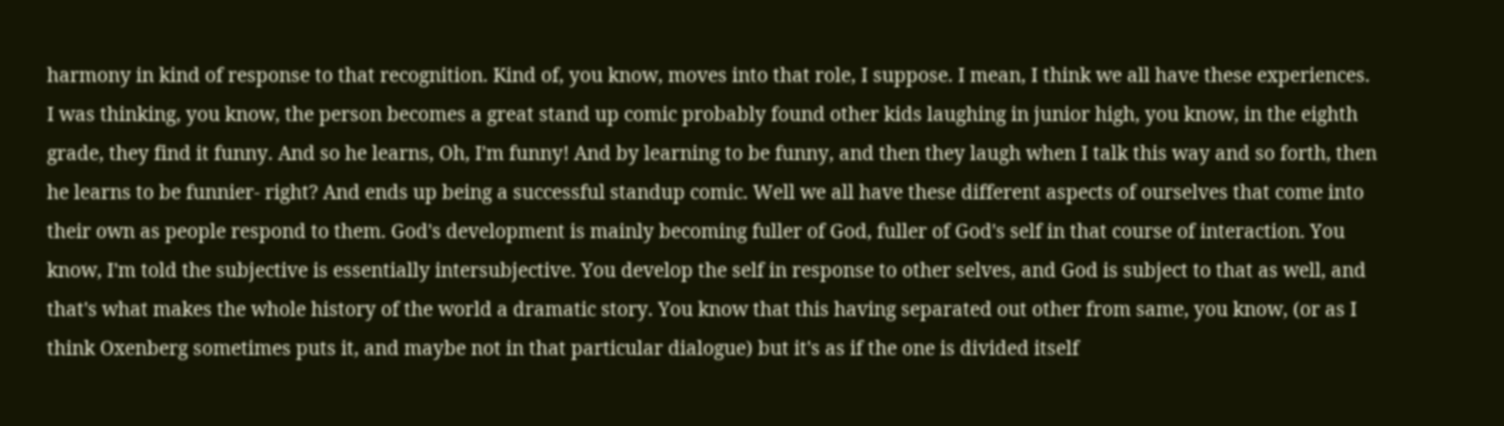harmony in kind of response to that recognition. Kind of, you know, moves into that role, I suppose. I mean, I think we all have these experiences. I was thinking, you know, the person becomes a great stand up comic probably found other kids laughing in junior high, you know, in the eighth grade, they find it funny. And so he learns, Oh, I'm funny! And by learning to be funny, and then they laugh when I talk this way and so forth, then he learns to be funnier- right? And ends up being a successful standup comic. Well we all have these different aspects of ourselves that come into their own as people respond to them. God's development is mainly becoming fuller of God, fuller of God's self in that course of interaction. You know, I'm told the subjective is essentially intersubjective. You develop the self in response to other selves, and God is subject to that as well, and that's what makes the whole history of the world a dramatic story. You know that this having separated out other from same, you know, (or as I think Oxenberg sometimes puts it, and maybe not in that particular dialogue) but it's as if the one is divided itself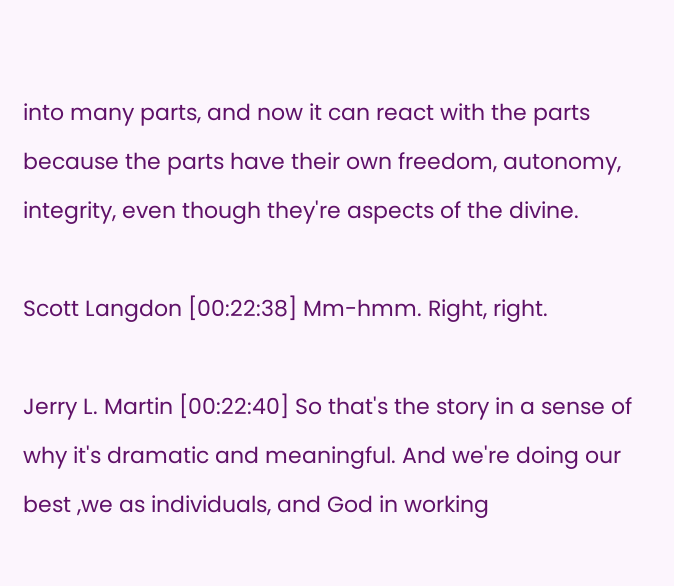into many parts, and now it can react with the parts because the parts have their own freedom, autonomy, integrity, even though they're aspects of the divine.

Scott Langdon [00:22:38] Mm-hmm. Right, right.

Jerry L. Martin [00:22:40] So that's the story in a sense of why it's dramatic and meaningful. And we're doing our best ,we as individuals, and God in working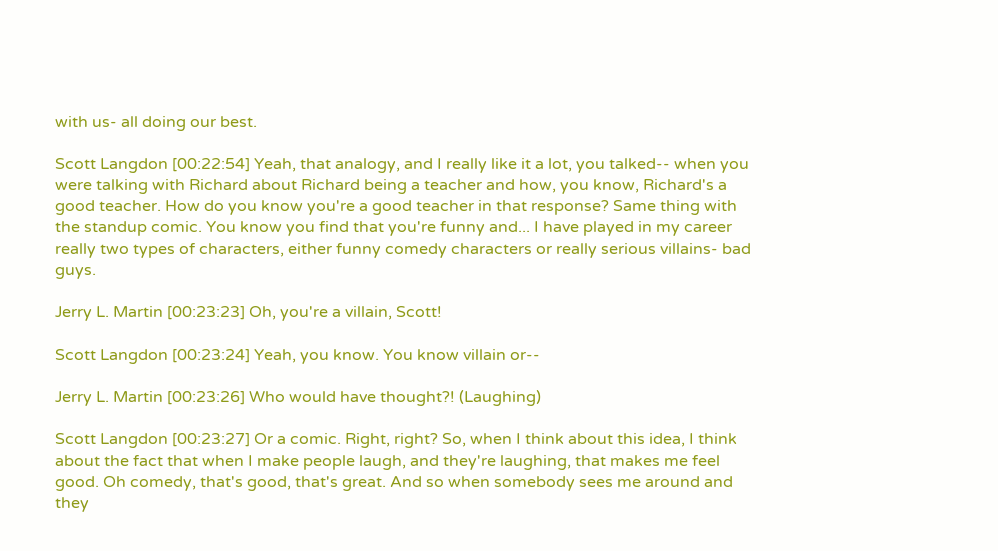with us- all doing our best.

Scott Langdon [00:22:54] Yeah, that analogy, and I really like it a lot, you talked-- when you were talking with Richard about Richard being a teacher and how, you know, Richard's a good teacher. How do you know you're a good teacher in that response? Same thing with the standup comic. You know you find that you're funny and... I have played in my career really two types of characters, either funny comedy characters or really serious villains- bad guys.

Jerry L. Martin [00:23:23] Oh, you're a villain, Scott!

Scott Langdon [00:23:24] Yeah, you know. You know villain or--

Jerry L. Martin [00:23:26] Who would have thought?! (Laughing)

Scott Langdon [00:23:27] Or a comic. Right, right? So, when I think about this idea, I think about the fact that when I make people laugh, and they're laughing, that makes me feel good. Oh comedy, that's good, that's great. And so when somebody sees me around and they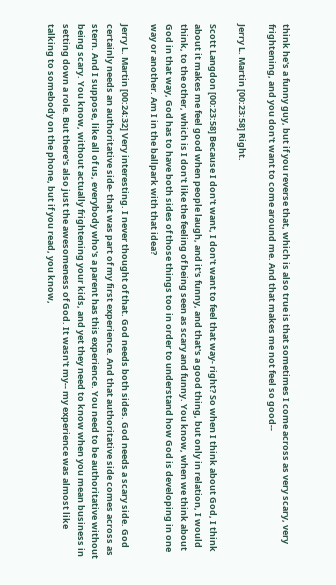think he's a funny guy, but if you reverse that, which is also true is that sometimes I come across as very scary, very frightening, and you don't want to come around me. And that makes me not feel so good--

Jerry L. Martin [00:23:58] Right.

Scott Langdon [00:23:58] Because I don't want, I don't want to feel that way- right? So when I think about God, I think about it makes me feel good when people laugh, and it's funny, and that's a good thing, but only in relation, I would think, to the other, which is I don't like the feeling of being seen as scary and funny. You know, when we think about God in that way, God has to have both sides of those things too in order to understand how God is developing in one way or another. Am I in the ballpark with that idea?

Jerry L. Martin [00:24:32] Very interesting. I never thought of that. God needs both sides. God needs a scary side. God certainly needs an authoritative side- that was part of my first experience. And that authoritative side comes across as stern. And I suppose, like all of us, everybody who's a parent has this experience. You need to be authoritative without being scary. You know, without actually frightening your kids, and yet they need to know when you mean business in setting down a role. But there's also just the awesomeness of God. It wasn't my-- my experience was almost like talking to somebody on the phone, but if you read, you know,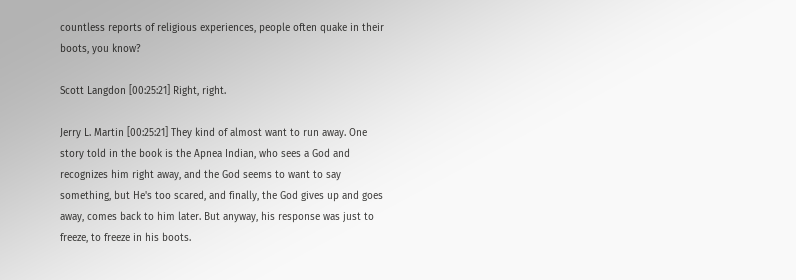countless reports of religious experiences, people often quake in their boots, you know?

Scott Langdon [00:25:21] Right, right.

Jerry L. Martin [00:25:21] They kind of almost want to run away. One story told in the book is the Apnea Indian, who sees a God and recognizes him right away, and the God seems to want to say something, but He's too scared, and finally, the God gives up and goes away, comes back to him later. But anyway, his response was just to freeze, to freeze in his boots.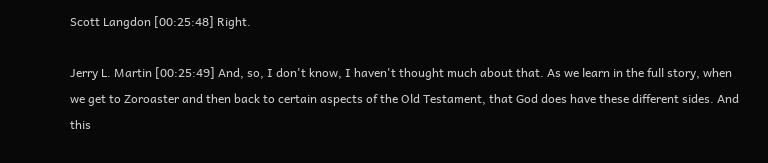Scott Langdon [00:25:48] Right.

Jerry L. Martin [00:25:49] And, so, I don't know, I haven't thought much about that. As we learn in the full story, when we get to Zoroaster and then back to certain aspects of the Old Testament, that God does have these different sides. And this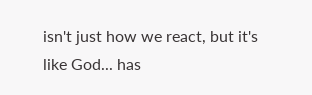isn't just how we react, but it's like God... has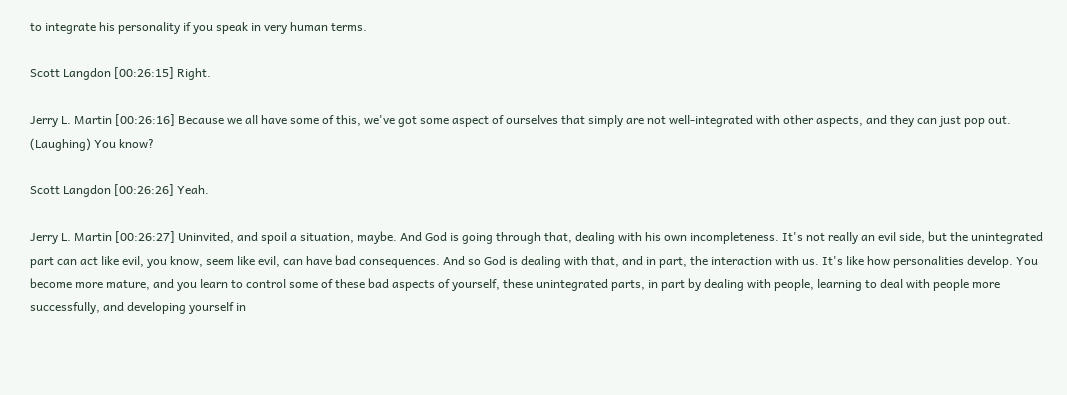to integrate his personality if you speak in very human terms.

Scott Langdon [00:26:15] Right.

Jerry L. Martin [00:26:16] Because we all have some of this, we've got some aspect of ourselves that simply are not well-integrated with other aspects, and they can just pop out. (Laughing) You know?

Scott Langdon [00:26:26] Yeah.

Jerry L. Martin [00:26:27] Uninvited, and spoil a situation, maybe. And God is going through that, dealing with his own incompleteness. It's not really an evil side, but the unintegrated part can act like evil, you know, seem like evil, can have bad consequences. And so God is dealing with that, and in part, the interaction with us. It's like how personalities develop. You become more mature, and you learn to control some of these bad aspects of yourself, these unintegrated parts, in part by dealing with people, learning to deal with people more successfully, and developing yourself in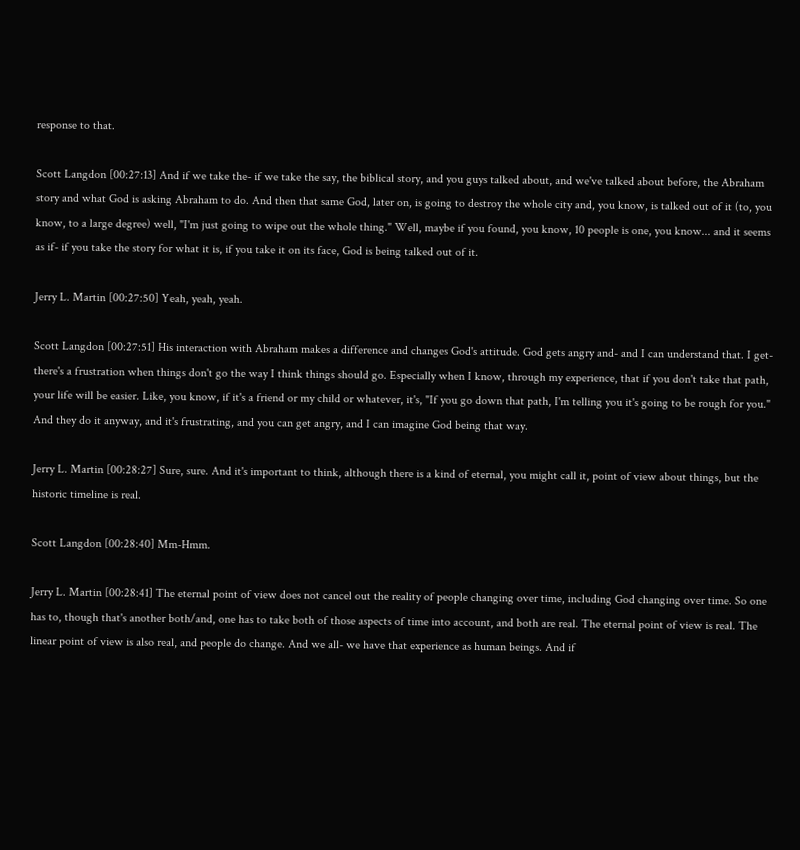response to that.

Scott Langdon [00:27:13] And if we take the- if we take the say, the biblical story, and you guys talked about, and we've talked about before, the Abraham story and what God is asking Abraham to do. And then that same God, later on, is going to destroy the whole city and, you know, is talked out of it (to, you know, to a large degree) well, "I'm just going to wipe out the whole thing." Well, maybe if you found, you know, 10 people is one, you know... and it seems as if- if you take the story for what it is, if you take it on its face, God is being talked out of it.

Jerry L. Martin [00:27:50] Yeah, yeah, yeah.

Scott Langdon [00:27:51] His interaction with Abraham makes a difference and changes God's attitude. God gets angry and- and I can understand that. I get- there's a frustration when things don't go the way I think things should go. Especially when I know, through my experience, that if you don't take that path, your life will be easier. Like, you know, if it's a friend or my child or whatever, it's, "If you go down that path, I'm telling you it's going to be rough for you." And they do it anyway, and it's frustrating, and you can get angry, and I can imagine God being that way.

Jerry L. Martin [00:28:27] Sure, sure. And it's important to think, although there is a kind of eternal, you might call it, point of view about things, but the historic timeline is real.

Scott Langdon [00:28:40] Mm-Hmm.

Jerry L. Martin [00:28:41] The eternal point of view does not cancel out the reality of people changing over time, including God changing over time. So one has to, though that's another both/and, one has to take both of those aspects of time into account, and both are real. The eternal point of view is real. The linear point of view is also real, and people do change. And we all- we have that experience as human beings. And if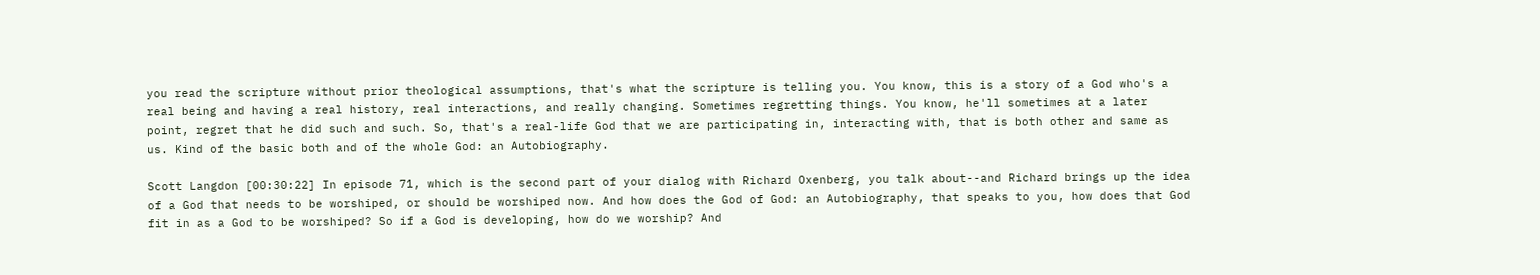you read the scripture without prior theological assumptions, that's what the scripture is telling you. You know, this is a story of a God who's a real being and having a real history, real interactions, and really changing. Sometimes regretting things. You know, he'll sometimes at a later point, regret that he did such and such. So, that's a real-life God that we are participating in, interacting with, that is both other and same as us. Kind of the basic both and of the whole God: an Autobiography.

Scott Langdon [00:30:22] In episode 71, which is the second part of your dialog with Richard Oxenberg, you talk about--and Richard brings up the idea of a God that needs to be worshiped, or should be worshiped now. And how does the God of God: an Autobiography, that speaks to you, how does that God fit in as a God to be worshiped? So if a God is developing, how do we worship? And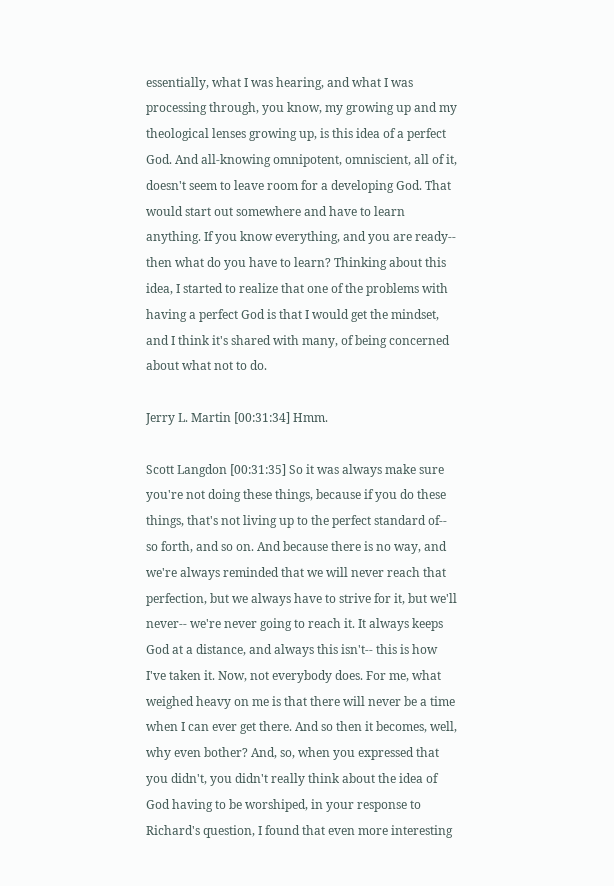essentially, what I was hearing, and what I was processing through, you know, my growing up and my theological lenses growing up, is this idea of a perfect God. And all-knowing omnipotent, omniscient, all of it, doesn't seem to leave room for a developing God. That would start out somewhere and have to learn anything. If you know everything, and you are ready-- then what do you have to learn? Thinking about this idea, I started to realize that one of the problems with having a perfect God is that I would get the mindset, and I think it's shared with many, of being concerned about what not to do.

Jerry L. Martin [00:31:34] Hmm.

Scott Langdon [00:31:35] So it was always make sure you're not doing these things, because if you do these things, that's not living up to the perfect standard of-- so forth, and so on. And because there is no way, and we're always reminded that we will never reach that perfection, but we always have to strive for it, but we'll never-- we're never going to reach it. It always keeps God at a distance, and always this isn't-- this is how I've taken it. Now, not everybody does. For me, what weighed heavy on me is that there will never be a time when I can ever get there. And so then it becomes, well, why even bother? And, so, when you expressed that you didn't, you didn't really think about the idea of God having to be worshiped, in your response to Richard's question, I found that even more interesting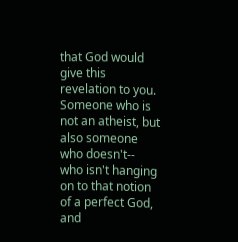that God would give this revelation to you. Someone who is not an atheist, but also someone who doesn't-- who isn't hanging on to that notion of a perfect God, and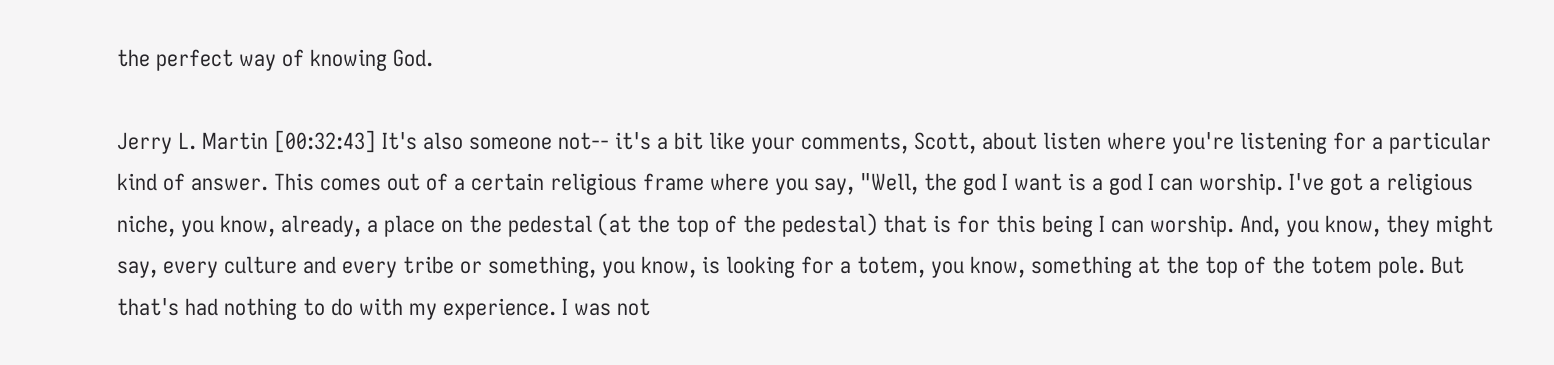the perfect way of knowing God.

Jerry L. Martin [00:32:43] It's also someone not-- it's a bit like your comments, Scott, about listen where you're listening for a particular kind of answer. This comes out of a certain religious frame where you say, "Well, the god I want is a god I can worship. I've got a religious niche, you know, already, a place on the pedestal (at the top of the pedestal) that is for this being I can worship. And, you know, they might say, every culture and every tribe or something, you know, is looking for a totem, you know, something at the top of the totem pole. But that's had nothing to do with my experience. I was not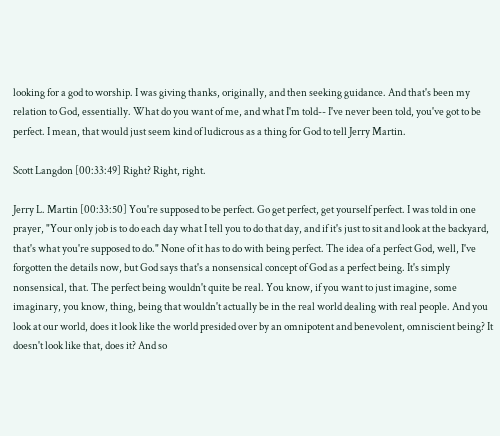looking for a god to worship. I was giving thanks, originally, and then seeking guidance. And that's been my relation to God, essentially. What do you want of me, and what I'm told-- I've never been told, you've got to be perfect. I mean, that would just seem kind of ludicrous as a thing for God to tell Jerry Martin.

Scott Langdon [00:33:49] Right? Right, right.

Jerry L. Martin [00:33:50] You're supposed to be perfect. Go get perfect, get yourself perfect. I was told in one prayer, "Your only job is to do each day what I tell you to do that day, and if it's just to sit and look at the backyard, that's what you're supposed to do." None of it has to do with being perfect. The idea of a perfect God, well, I've forgotten the details now, but God says that's a nonsensical concept of God as a perfect being. It's simply nonsensical, that. The perfect being wouldn't quite be real. You know, if you want to just imagine, some imaginary, you know, thing, being that wouldn't actually be in the real world dealing with real people. And you look at our world, does it look like the world presided over by an omnipotent and benevolent, omniscient being? It doesn't look like that, does it? And so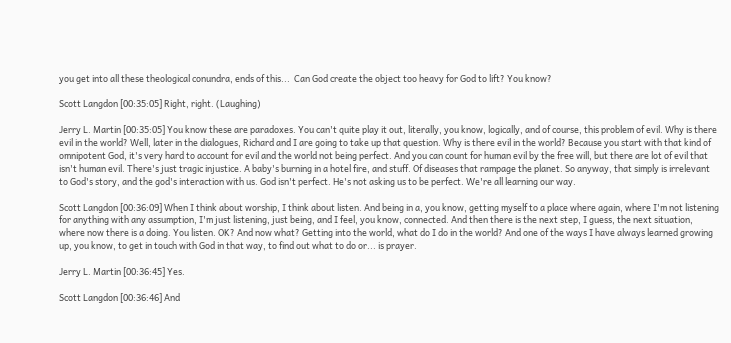you get into all these theological conundra, ends of this...  Can God create the object too heavy for God to lift? You know?

Scott Langdon [00:35:05] Right, right. (Laughing)

Jerry L. Martin [00:35:05] You know these are paradoxes. You can't quite play it out, literally, you know, logically, and of course, this problem of evil. Why is there evil in the world? Well, later in the dialogues, Richard and I are going to take up that question. Why is there evil in the world? Because you start with that kind of omnipotent God, it's very hard to account for evil and the world not being perfect. And you can count for human evil by the free will, but there are lot of evil that isn't human evil. There's just tragic injustice. A baby's burning in a hotel fire, and stuff. Of diseases that rampage the planet. So anyway, that simply is irrelevant to God's story, and the god's interaction with us. God isn't perfect. He's not asking us to be perfect. We're all learning our way.

Scott Langdon [00:36:09] When I think about worship, I think about listen. And being in a, you know, getting myself to a place where again, where I'm not listening for anything with any assumption, I'm just listening, just being, and I feel, you know, connected. And then there is the next step, I guess, the next situation, where now there is a doing. You listen. OK? And now what? Getting into the world, what do I do in the world? And one of the ways I have always learned growing up, you know, to get in touch with God in that way, to find out what to do or... is prayer.

Jerry L. Martin [00:36:45] Yes.

Scott Langdon [00:36:46] And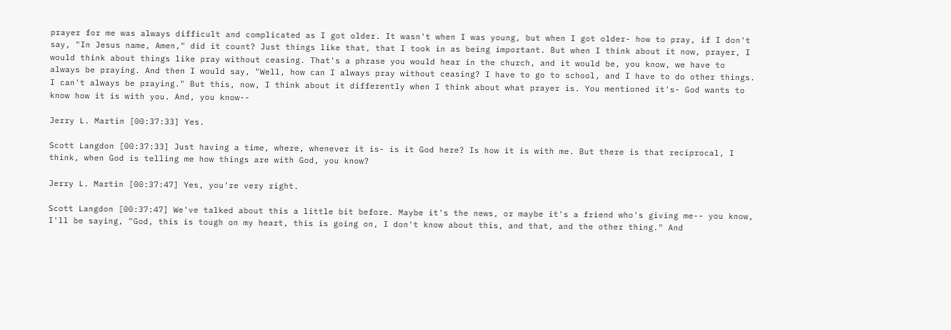prayer for me was always difficult and complicated as I got older. It wasn't when I was young, but when I got older- how to pray, if I don't say, "In Jesus name, Amen," did it count? Just things like that, that I took in as being important. But when I think about it now, prayer, I would think about things like pray without ceasing. That's a phrase you would hear in the church, and it would be, you know, we have to always be praying. And then I would say, "Well, how can I always pray without ceasing? I have to go to school, and I have to do other things. I can't always be praying." But this, now, I think about it differently when I think about what prayer is. You mentioned it's- God wants to know how it is with you. And, you know--

Jerry L. Martin [00:37:33] Yes.

Scott Langdon [00:37:33] Just having a time, where, whenever it is- is it God here? Is how it is with me. But there is that reciprocal, I think, when God is telling me how things are with God, you know?

Jerry L. Martin [00:37:47] Yes, you're very right.

Scott Langdon [00:37:47] We've talked about this a little bit before. Maybe it's the news, or maybe it's a friend who's giving me-- you know, I'll be saying, "God, this is tough on my heart, this is going on, I don't know about this, and that, and the other thing." And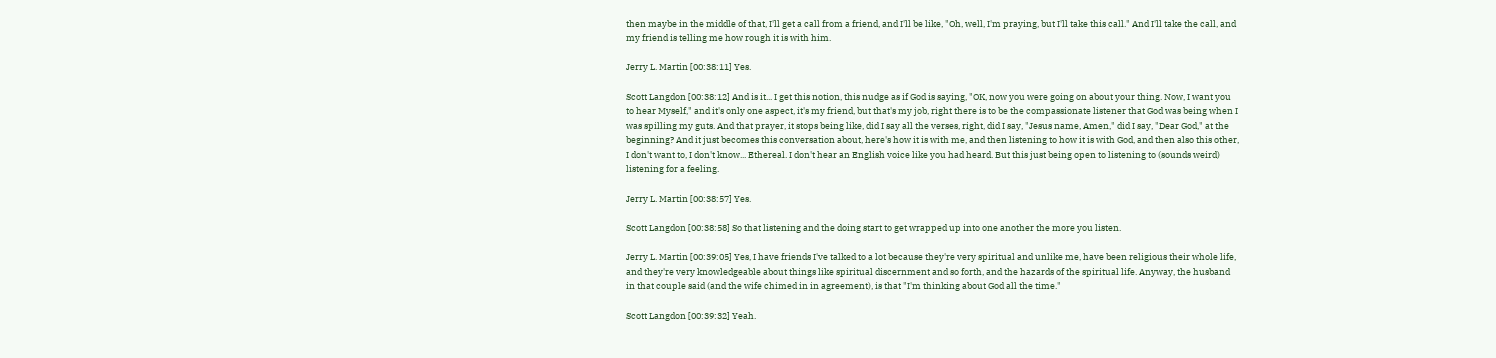then maybe in the middle of that, I'll get a call from a friend, and I'll be like, "Oh, well, I'm praying, but I'll take this call." And I'll take the call, and my friend is telling me how rough it is with him.

Jerry L. Martin [00:38:11] Yes.

Scott Langdon [00:38:12] And is it... I get this notion, this nudge as if God is saying, "OK, now you were going on about your thing. Now, I want you to hear Myself," and it's only one aspect, it's my friend, but that's my job, right there is to be the compassionate listener that God was being when I was spilling my guts. And that prayer, it stops being like, did I say all the verses, right, did I say, "Jesus name, Amen," did I say, "Dear God," at the beginning? And it just becomes this conversation about, here's how it is with me, and then listening to how it is with God, and then also this other, I don't want to, I don't know... Ethereal. I don't hear an English voice like you had heard. But this just being open to listening to (sounds weird) listening for a feeling.

Jerry L. Martin [00:38:57] Yes.

Scott Langdon [00:38:58] So that listening and the doing start to get wrapped up into one another the more you listen.

Jerry L. Martin [00:39:05] Yes, I have friends I've talked to a lot because they're very spiritual and unlike me, have been religious their whole life, and they're very knowledgeable about things like spiritual discernment and so forth, and the hazards of the spiritual life. Anyway, the husband in that couple said (and the wife chimed in in agreement), is that "I'm thinking about God all the time."

Scott Langdon [00:39:32] Yeah.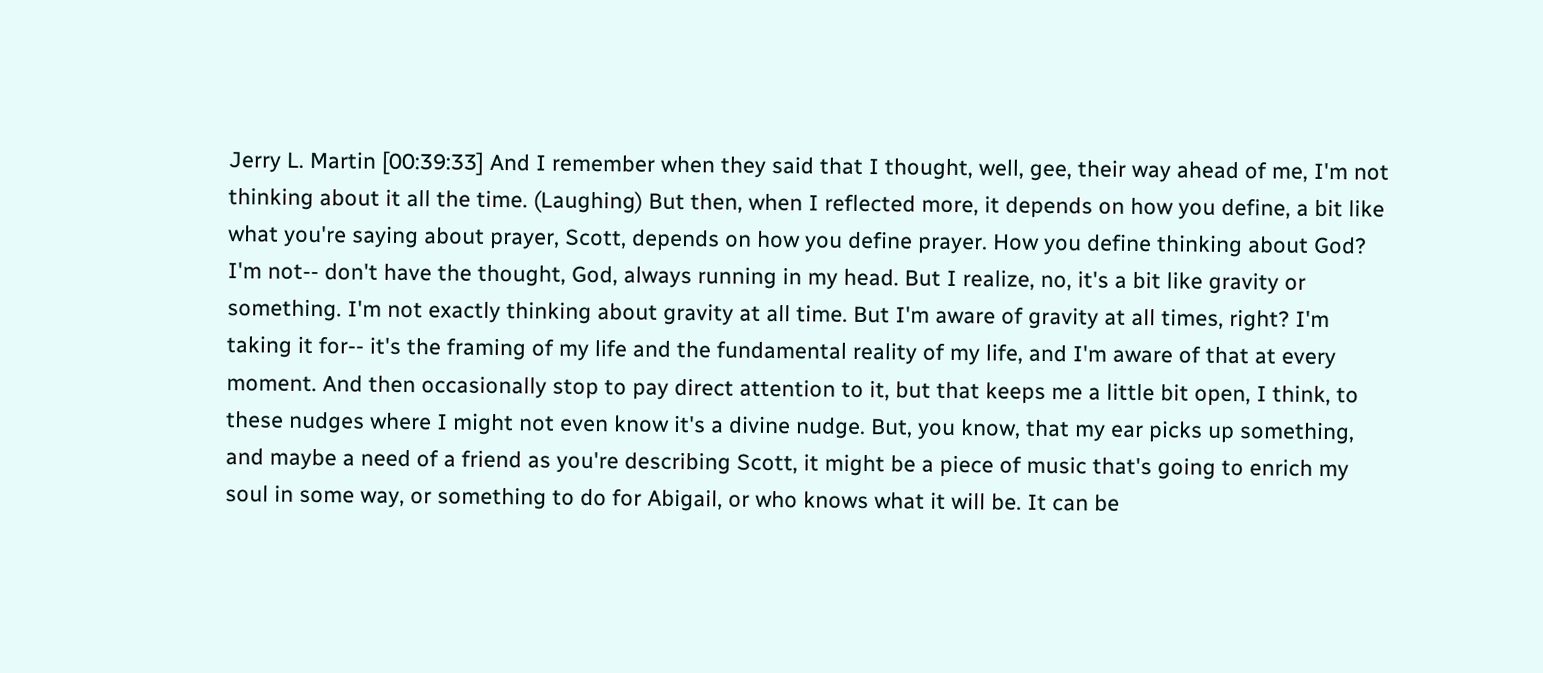Jerry L. Martin [00:39:33] And I remember when they said that I thought, well, gee, their way ahead of me, I'm not thinking about it all the time. (Laughing) But then, when I reflected more, it depends on how you define, a bit like what you're saying about prayer, Scott, depends on how you define prayer. How you define thinking about God? I'm not-- don't have the thought, God, always running in my head. But I realize, no, it's a bit like gravity or something. I'm not exactly thinking about gravity at all time. But I'm aware of gravity at all times, right? I'm taking it for-- it's the framing of my life and the fundamental reality of my life, and I'm aware of that at every moment. And then occasionally stop to pay direct attention to it, but that keeps me a little bit open, I think, to these nudges where I might not even know it's a divine nudge. But, you know, that my ear picks up something, and maybe a need of a friend as you're describing Scott, it might be a piece of music that's going to enrich my soul in some way, or something to do for Abigail, or who knows what it will be. It can be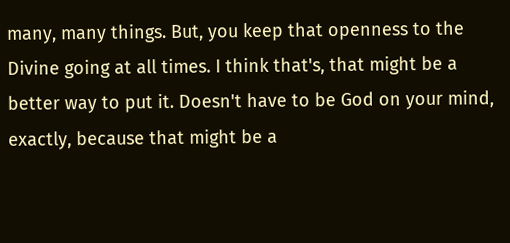many, many things. But, you keep that openness to the Divine going at all times. I think that's, that might be a better way to put it. Doesn't have to be God on your mind, exactly, because that might be a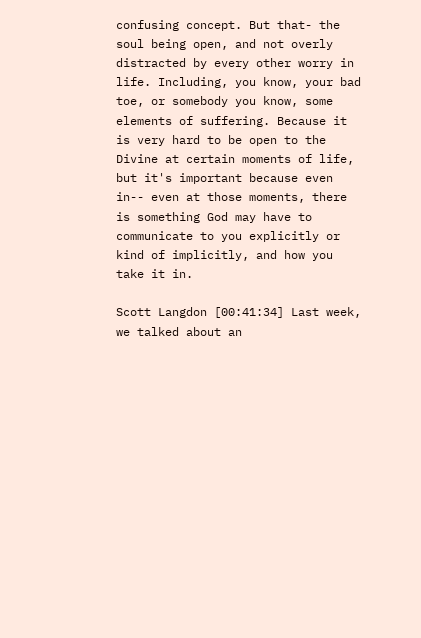confusing concept. But that- the soul being open, and not overly distracted by every other worry in life. Including, you know, your bad toe, or somebody you know, some elements of suffering. Because it is very hard to be open to the Divine at certain moments of life, but it's important because even in-- even at those moments, there is something God may have to communicate to you explicitly or kind of implicitly, and how you take it in.

Scott Langdon [00:41:34] Last week, we talked about an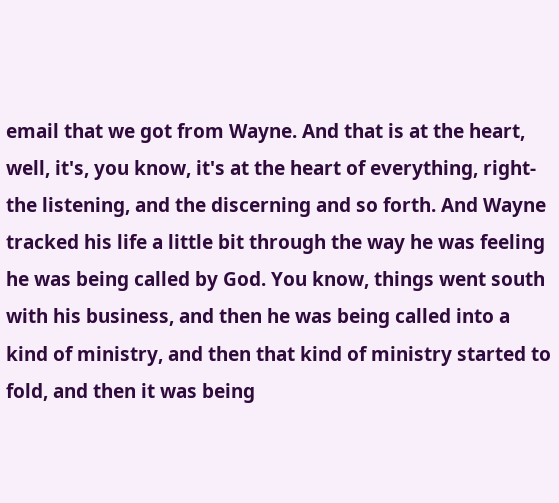email that we got from Wayne. And that is at the heart, well, it's, you know, it's at the heart of everything, right- the listening, and the discerning and so forth. And Wayne tracked his life a little bit through the way he was feeling he was being called by God. You know, things went south with his business, and then he was being called into a kind of ministry, and then that kind of ministry started to fold, and then it was being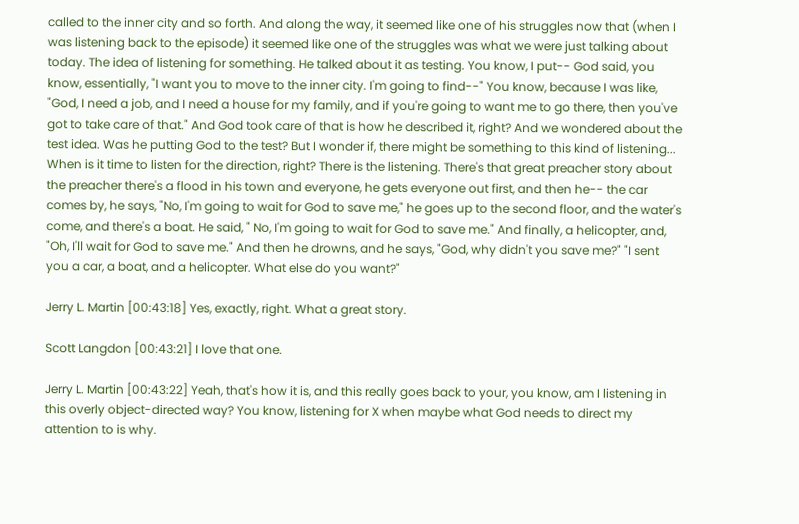called to the inner city and so forth. And along the way, it seemed like one of his struggles now that (when I was listening back to the episode) it seemed like one of the struggles was what we were just talking about today. The idea of listening for something. He talked about it as testing. You know, I put-- God said, you know, essentially, "I want you to move to the inner city. I'm going to find--" You know, because I was like, "God, I need a job, and I need a house for my family, and if you're going to want me to go there, then you've got to take care of that." And God took care of that is how he described it, right? And we wondered about the test idea. Was he putting God to the test? But I wonder if, there might be something to this kind of listening... When is it time to listen for the direction, right? There is the listening. There's that great preacher story about the preacher there's a flood in his town and everyone, he gets everyone out first, and then he-- the car comes by, he says, "No, I'm going to wait for God to save me," he goes up to the second floor, and the water's come, and there's a boat. He said, " No, I'm going to wait for God to save me." And finally, a helicopter, and, "Oh, I'll wait for God to save me." And then he drowns, and he says, "God, why didn't you save me?" "I sent you a car, a boat, and a helicopter. What else do you want?"

Jerry L. Martin [00:43:18] Yes, exactly, right. What a great story.

Scott Langdon [00:43:21] I love that one.

Jerry L. Martin [00:43:22] Yeah, that's how it is, and this really goes back to your, you know, am I listening in this overly object-directed way? You know, listening for X when maybe what God needs to direct my attention to is why.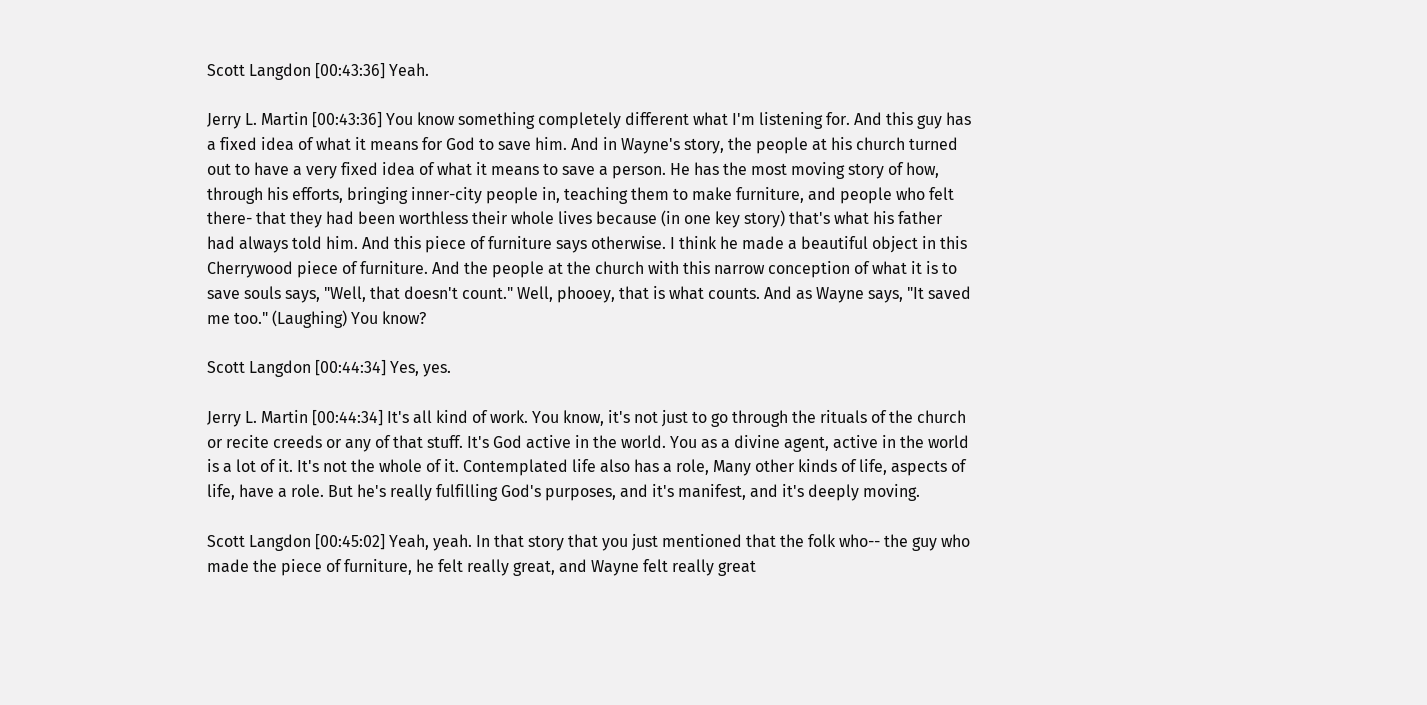Scott Langdon [00:43:36] Yeah.

Jerry L. Martin [00:43:36] You know something completely different what I'm listening for. And this guy has a fixed idea of what it means for God to save him. And in Wayne's story, the people at his church turned out to have a very fixed idea of what it means to save a person. He has the most moving story of how, through his efforts, bringing inner-city people in, teaching them to make furniture, and people who felt there- that they had been worthless their whole lives because (in one key story) that's what his father had always told him. And this piece of furniture says otherwise. I think he made a beautiful object in this Cherrywood piece of furniture. And the people at the church with this narrow conception of what it is to save souls says, "Well, that doesn't count." Well, phooey, that is what counts. And as Wayne says, "It saved me too." (Laughing) You know?

Scott Langdon [00:44:34] Yes, yes.

Jerry L. Martin [00:44:34] It's all kind of work. You know, it's not just to go through the rituals of the church or recite creeds or any of that stuff. It's God active in the world. You as a divine agent, active in the world is a lot of it. It's not the whole of it. Contemplated life also has a role, Many other kinds of life, aspects of life, have a role. But he's really fulfilling God's purposes, and it's manifest, and it's deeply moving.

Scott Langdon [00:45:02] Yeah, yeah. In that story that you just mentioned that the folk who-- the guy who made the piece of furniture, he felt really great, and Wayne felt really great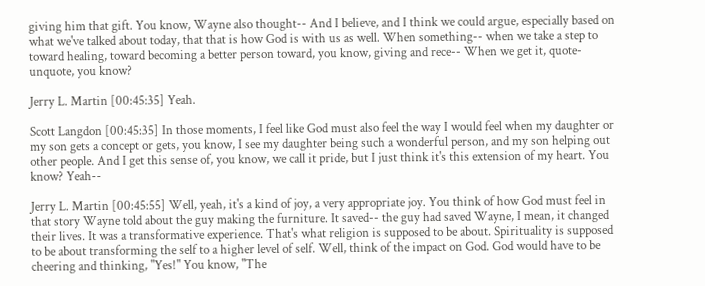giving him that gift. You know, Wayne also thought-- And I believe, and I think we could argue, especially based on what we've talked about today, that that is how God is with us as well. When something-- when we take a step to toward healing, toward becoming a better person toward, you know, giving and rece-- When we get it, quote-unquote, you know?

Jerry L. Martin [00:45:35] Yeah.

Scott Langdon [00:45:35] In those moments, I feel like God must also feel the way I would feel when my daughter or my son gets a concept or gets, you know, I see my daughter being such a wonderful person, and my son helping out other people. And I get this sense of, you know, we call it pride, but I just think it's this extension of my heart. You know? Yeah--

Jerry L. Martin [00:45:55] Well, yeah, it's a kind of joy, a very appropriate joy. You think of how God must feel in that story Wayne told about the guy making the furniture. It saved-- the guy had saved Wayne, I mean, it changed their lives. It was a transformative experience. That's what religion is supposed to be about. Spirituality is supposed to be about transforming the self to a higher level of self. Well, think of the impact on God. God would have to be cheering and thinking, "Yes!" You know, "The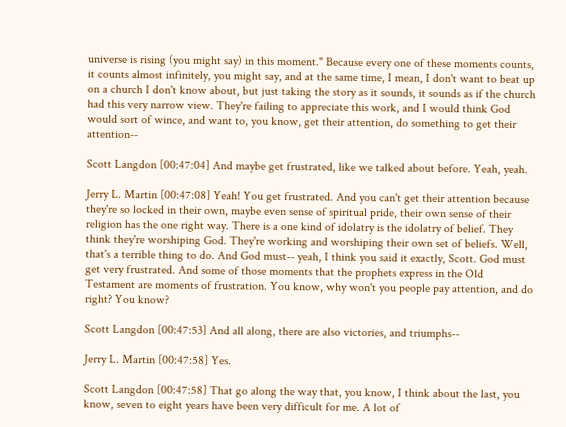universe is rising (you might say) in this moment." Because every one of these moments counts, it counts almost infinitely, you might say, and at the same time, I mean, I don't want to beat up on a church I don't know about, but just taking the story as it sounds, it sounds as if the church had this very narrow view. They're failing to appreciate this work, and I would think God would sort of wince, and want to, you know, get their attention, do something to get their attention--

Scott Langdon [00:47:04] And maybe get frustrated, like we talked about before. Yeah, yeah.

Jerry L. Martin [00:47:08] Yeah! You get frustrated. And you can't get their attention because they're so locked in their own, maybe even sense of spiritual pride, their own sense of their religion has the one right way. There is a one kind of idolatry is the idolatry of belief. They think they're worshiping God. They're working and worshiping their own set of beliefs. Well, that's a terrible thing to do. And God must-- yeah, I think you said it exactly, Scott. God must get very frustrated. And some of those moments that the prophets express in the Old Testament are moments of frustration. You know, why won't you people pay attention, and do right? You know?

Scott Langdon [00:47:53] And all along, there are also victories, and triumphs--

Jerry L. Martin [00:47:58] Yes.

Scott Langdon [00:47:58] That go along the way that, you know, I think about the last, you know, seven to eight years have been very difficult for me. A lot of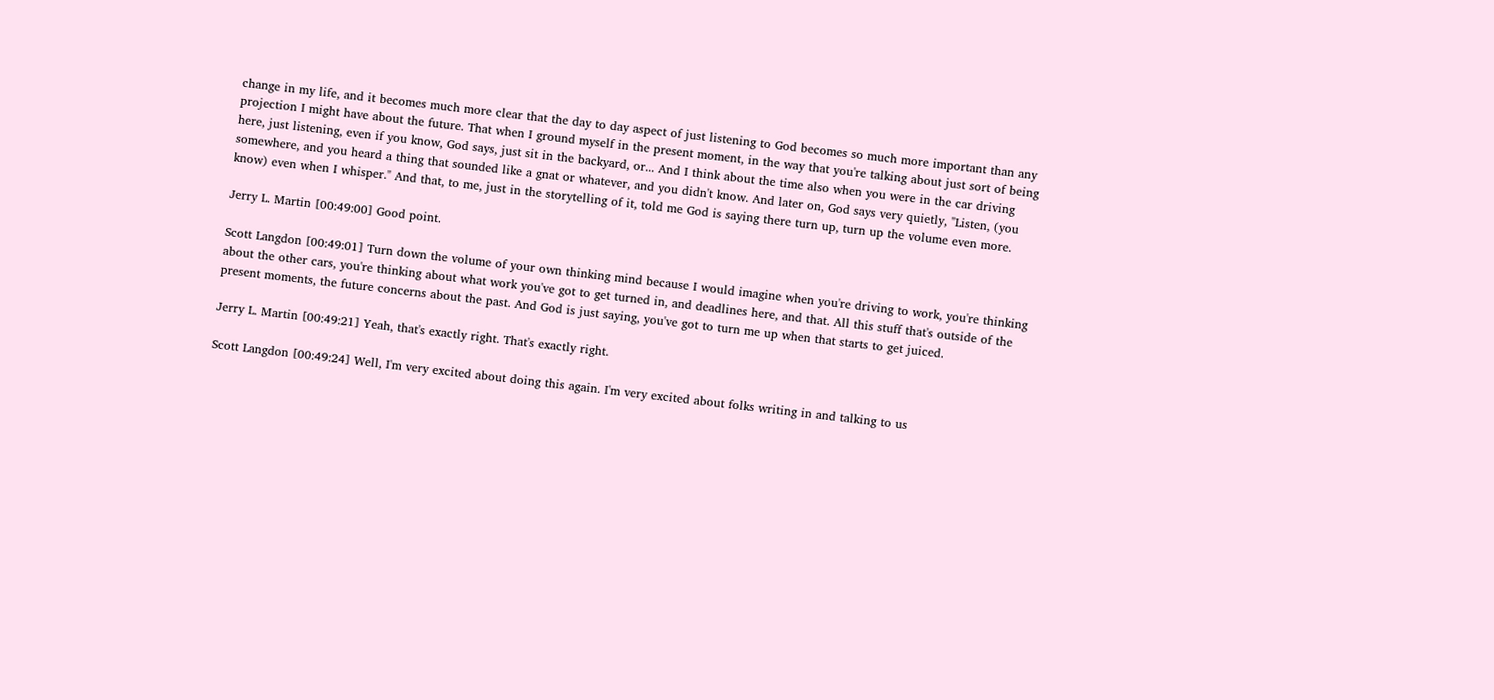change in my life, and it becomes much more clear that the day to day aspect of just listening to God becomes so much more important than any projection I might have about the future. That when I ground myself in the present moment, in the way that you're talking about just sort of being here, just listening, even if you know, God says, just sit in the backyard, or... And I think about the time also when you were in the car driving somewhere, and you heard a thing that sounded like a gnat or whatever, and you didn't know. And later on, God says very quietly, "Listen, (you know) even when I whisper." And that, to me, just in the storytelling of it, told me God is saying there turn up, turn up the volume even more.

Jerry L. Martin [00:49:00] Good point.

Scott Langdon [00:49:01] Turn down the volume of your own thinking mind because I would imagine when you're driving to work, you're thinking about the other cars, you're thinking about what work you've got to get turned in, and deadlines here, and that. All this stuff that's outside of the present moments, the future concerns about the past. And God is just saying, you've got to turn me up when that starts to get juiced.

Jerry L. Martin [00:49:21] Yeah, that's exactly right. That's exactly right.

Scott Langdon [00:49:24] Well, I'm very excited about doing this again. I'm very excited about folks writing in and talking to us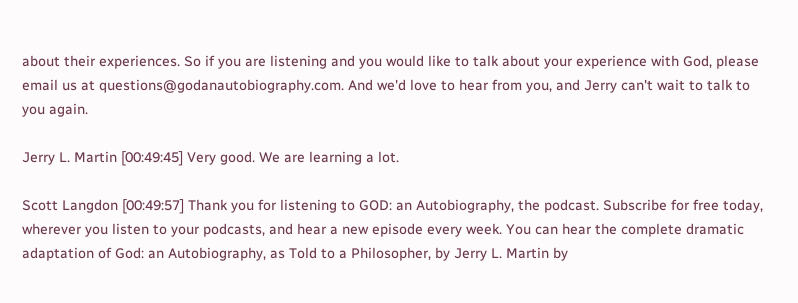about their experiences. So if you are listening and you would like to talk about your experience with God, please email us at questions@godanautobiography.com. And we'd love to hear from you, and Jerry can't wait to talk to you again.

Jerry L. Martin [00:49:45] Very good. We are learning a lot.

Scott Langdon [00:49:57] Thank you for listening to GOD: an Autobiography, the podcast. Subscribe for free today, wherever you listen to your podcasts, and hear a new episode every week. You can hear the complete dramatic adaptation of God: an Autobiography, as Told to a Philosopher, by Jerry L. Martin by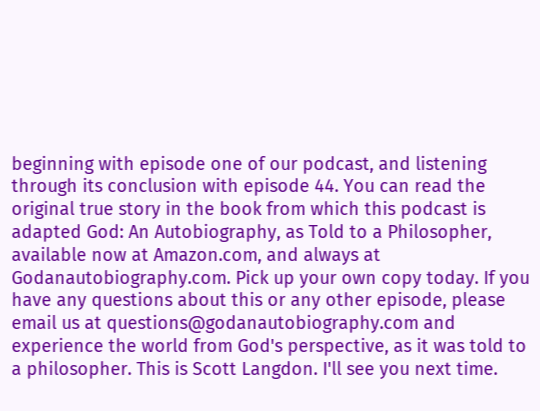beginning with episode one of our podcast, and listening through its conclusion with episode 44. You can read the original true story in the book from which this podcast is adapted God: An Autobiography, as Told to a Philosopher, available now at Amazon.com, and always at Godanautobiography.com. Pick up your own copy today. If you have any questions about this or any other episode, please email us at questions@godanautobiography.com and experience the world from God's perspective, as it was told to a philosopher. This is Scott Langdon. I'll see you next time.